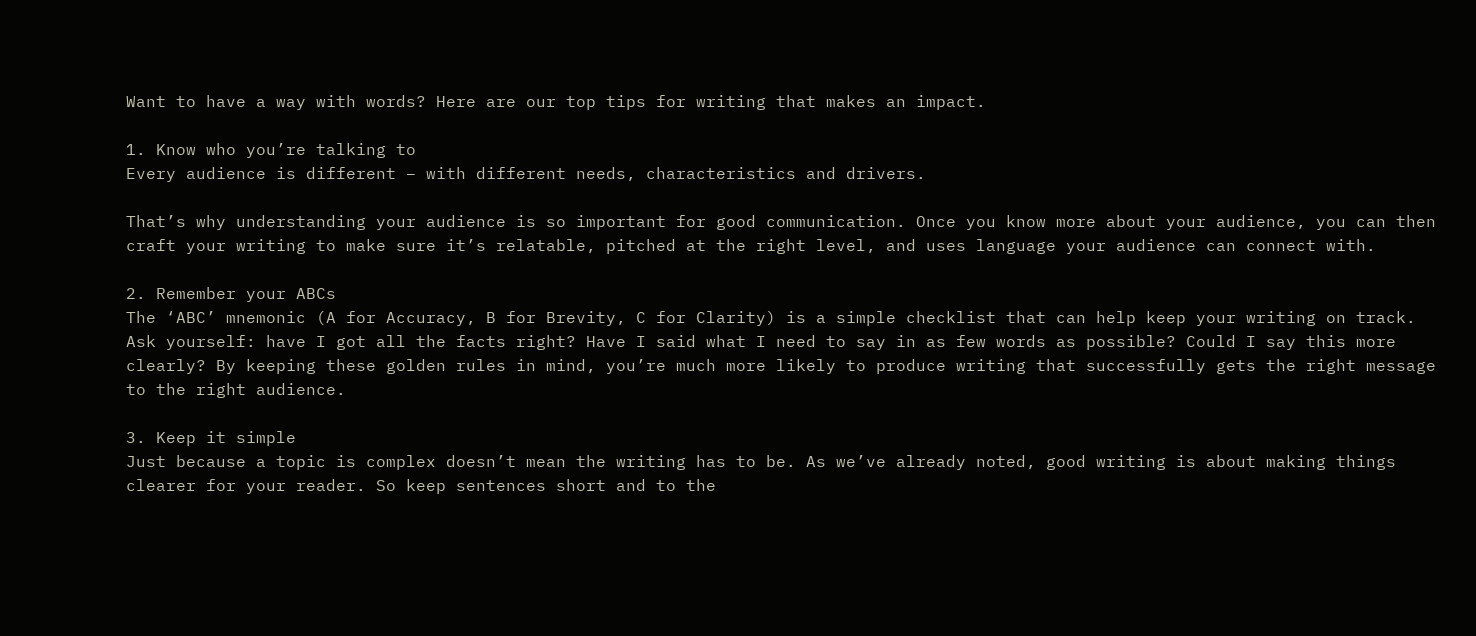Want to have a way with words? Here are our top tips for writing that makes an impact.

1. Know who you’re talking to
Every audience is different – with different needs, characteristics and drivers.

That’s why understanding your audience is so important for good communication. Once you know more about your audience, you can then craft your writing to make sure it’s relatable, pitched at the right level, and uses language your audience can connect with.

2. Remember your ABCs
The ‘ABC’ mnemonic (A for Accuracy, B for Brevity, C for Clarity) is a simple checklist that can help keep your writing on track. Ask yourself: have I got all the facts right? Have I said what I need to say in as few words as possible? Could I say this more clearly? By keeping these golden rules in mind, you’re much more likely to produce writing that successfully gets the right message to the right audience.

3. Keep it simple
Just because a topic is complex doesn’t mean the writing has to be. As we’ve already noted, good writing is about making things clearer for your reader. So keep sentences short and to the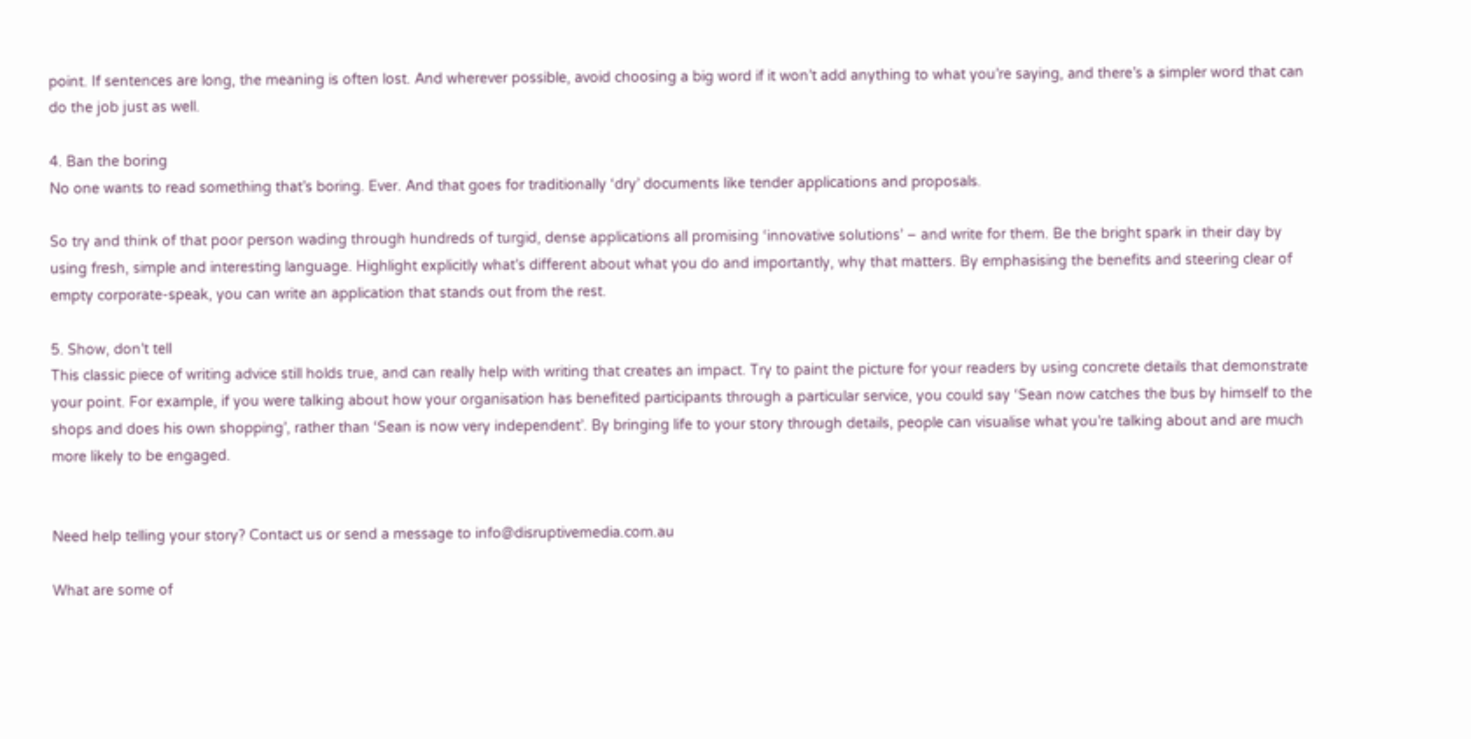point. If sentences are long, the meaning is often lost. And wherever possible, avoid choosing a big word if it won’t add anything to what you’re saying, and there’s a simpler word that can do the job just as well.

4. Ban the boring
No one wants to read something that’s boring. Ever. And that goes for traditionally ‘dry’ documents like tender applications and proposals.

So try and think of that poor person wading through hundreds of turgid, dense applications all promising ‘innovative solutions’ – and write for them. Be the bright spark in their day by using fresh, simple and interesting language. Highlight explicitly what’s different about what you do and importantly, why that matters. By emphasising the benefits and steering clear of empty corporate-speak, you can write an application that stands out from the rest.

5. Show, don’t tell
This classic piece of writing advice still holds true, and can really help with writing that creates an impact. Try to paint the picture for your readers by using concrete details that demonstrate your point. For example, if you were talking about how your organisation has benefited participants through a particular service, you could say ‘Sean now catches the bus by himself to the shops and does his own shopping’, rather than ‘Sean is now very independent’. By bringing life to your story through details, people can visualise what you’re talking about and are much more likely to be engaged.


Need help telling your story? Contact us or send a message to info@disruptivemedia.com.au

What are some of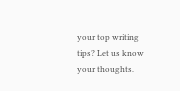your top writing tips? Let us know your thoughts.